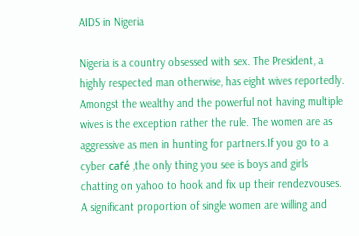AIDS in Nigeria

Nigeria is a country obsessed with sex. The President, a highly respected man otherwise, has eight wives reportedly. Amongst the wealthy and the powerful not having multiple wives is the exception rather the rule. The women are as aggressive as men in hunting for partners.If you go to a cyber café ,the only thing you see is boys and girls chatting on yahoo to hook and fix up their rendezvouses. A significant proportion of single women are willing and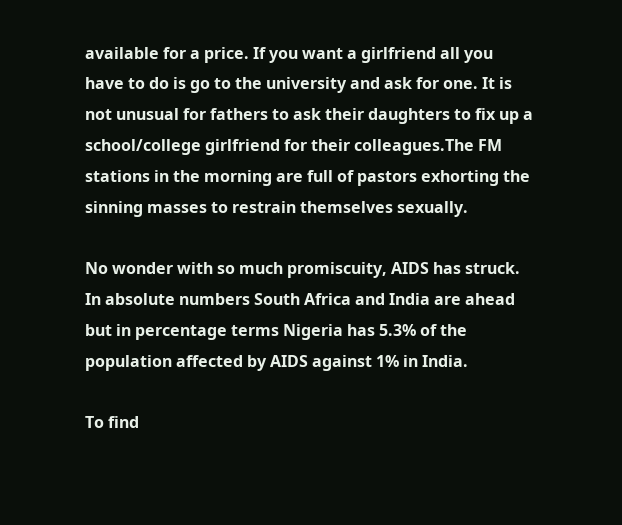available for a price. If you want a girlfriend all you have to do is go to the university and ask for one. It is not unusual for fathers to ask their daughters to fix up a school/college girlfriend for their colleagues.The FM stations in the morning are full of pastors exhorting the sinning masses to restrain themselves sexually.

No wonder with so much promiscuity, AIDS has struck. In absolute numbers South Africa and India are ahead but in percentage terms Nigeria has 5.3% of the population affected by AIDS against 1% in India.

To find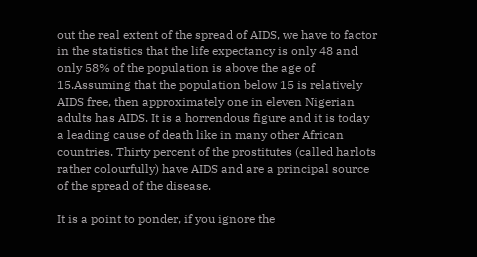out the real extent of the spread of AIDS, we have to factor in the statistics that the life expectancy is only 48 and only 58% of the population is above the age of 15.Assuming that the population below 15 is relatively AIDS free, then approximately one in eleven Nigerian adults has AIDS. It is a horrendous figure and it is today a leading cause of death like in many other African countries. Thirty percent of the prostitutes (called harlots rather colourfully) have AIDS and are a principal source of the spread of the disease.

It is a point to ponder, if you ignore the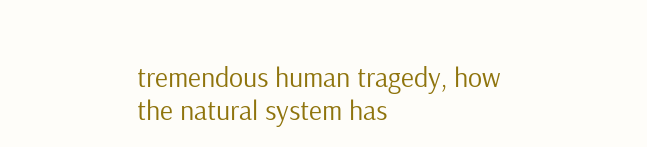tremendous human tragedy, how the natural system has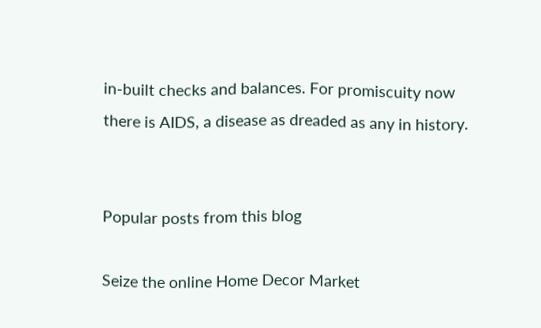in-built checks and balances. For promiscuity now there is AIDS, a disease as dreaded as any in history.


Popular posts from this blog

Seize the online Home Decor Market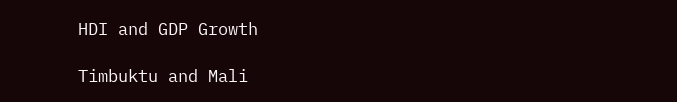HDI and GDP Growth

Timbuktu and Mali